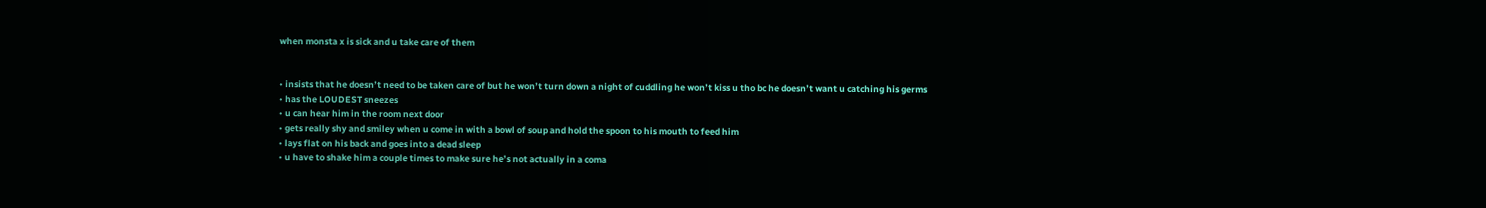when monsta x is sick and u take care of them


• insists that he doesn’t need to be taken care of but he won’t turn down a night of cuddling he won’t kiss u tho bc he doesn’t want u catching his germs
• has the LOUDEST sneezes
• u can hear him in the room next door
• gets really shy and smiley when u come in with a bowl of soup and hold the spoon to his mouth to feed him
• lays flat on his back and goes into a dead sleep
• u have to shake him a couple times to make sure he’s not actually in a coma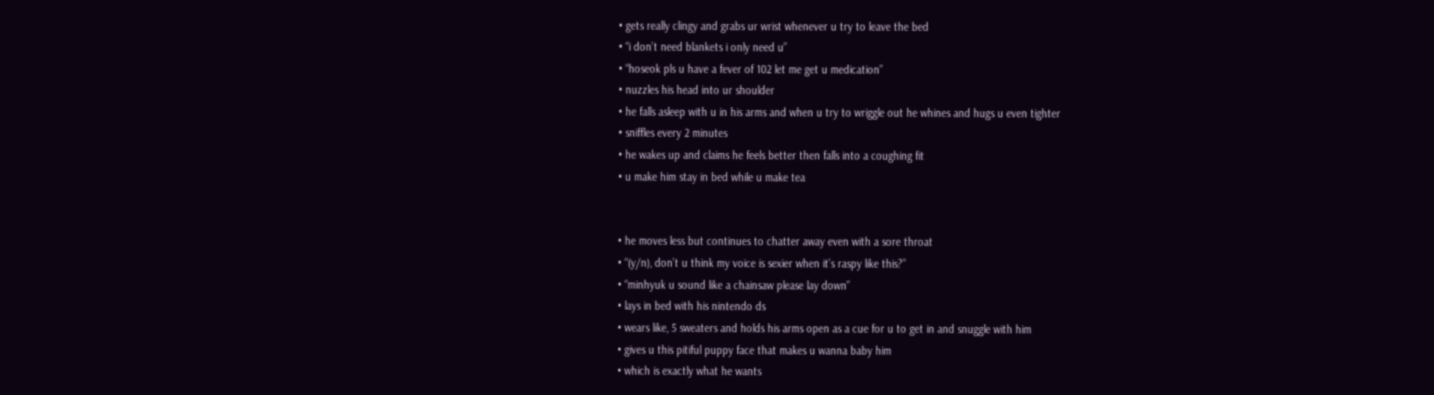• gets really clingy and grabs ur wrist whenever u try to leave the bed
• “i don’t need blankets i only need u”
• “hoseok pls u have a fever of 102 let me get u medication”
• nuzzles his head into ur shoulder
• he falls asleep with u in his arms and when u try to wriggle out he whines and hugs u even tighter
• sniffles every 2 minutes
• he wakes up and claims he feels better then falls into a coughing fit
• u make him stay in bed while u make tea


• he moves less but continues to chatter away even with a sore throat
• “(y/n), don’t u think my voice is sexier when it’s raspy like this?”
• “minhyuk u sound like a chainsaw please lay down”
• lays in bed with his nintendo ds
• wears like, 5 sweaters and holds his arms open as a cue for u to get in and snuggle with him
• gives u this pitiful puppy face that makes u wanna baby him
• which is exactly what he wants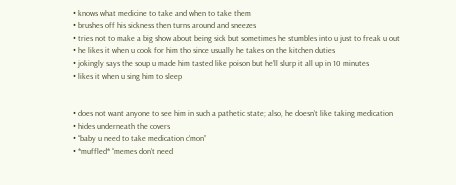• knows what medicine to take and when to take them
• brushes off his sickness then turns around and sneezes
• tries not to make a big show about being sick but sometimes he stumbles into u just to freak u out
• he likes it when u cook for him tho since usually he takes on the kitchen duties
• jokingly says the soup u made him tasted like poison but he’ll slurp it all up in 10 minutes
• likes it when u sing him to sleep


• does not want anyone to see him in such a pathetic state; also, he doesn’t like taking medication
• hides underneath the covers
• “baby u need to take medication c'mon”
• *muffled* “memes don’t need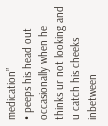medication”
• peeps his head out occasionally when he thinks ur not looking and u catch his cheeks inbetween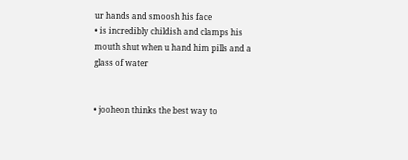ur hands and smoosh his face
• is incredibly childish and clamps his mouth shut when u hand him pills and a glass of water


• jooheon thinks the best way to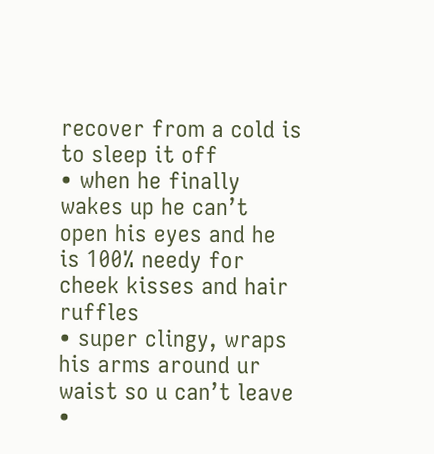recover from a cold is to sleep it off
• when he finally wakes up he can’t open his eyes and he is 100% needy for cheek kisses and hair ruffles
• super clingy, wraps his arms around ur waist so u can’t leave
•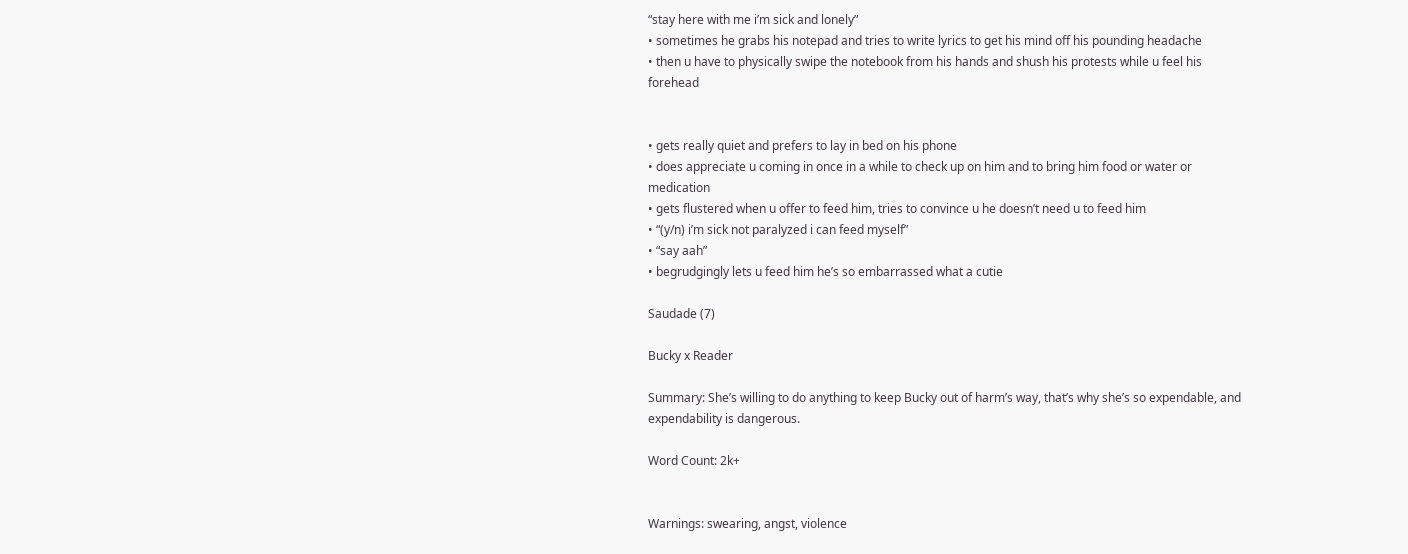“stay here with me i’m sick and lonely”
• sometimes he grabs his notepad and tries to write lyrics to get his mind off his pounding headache
• then u have to physically swipe the notebook from his hands and shush his protests while u feel his forehead


• gets really quiet and prefers to lay in bed on his phone
• does appreciate u coming in once in a while to check up on him and to bring him food or water or medication
• gets flustered when u offer to feed him, tries to convince u he doesn’t need u to feed him
• “(y/n) i’m sick not paralyzed i can feed myself”
• “say aah”
• begrudgingly lets u feed him he’s so embarrassed what a cutie

Saudade (7)

Bucky x Reader

Summary: She’s willing to do anything to keep Bucky out of harm’s way, that’s why she’s so expendable, and expendability is dangerous.

Word Count: 2k+


Warnings: swearing, angst, violence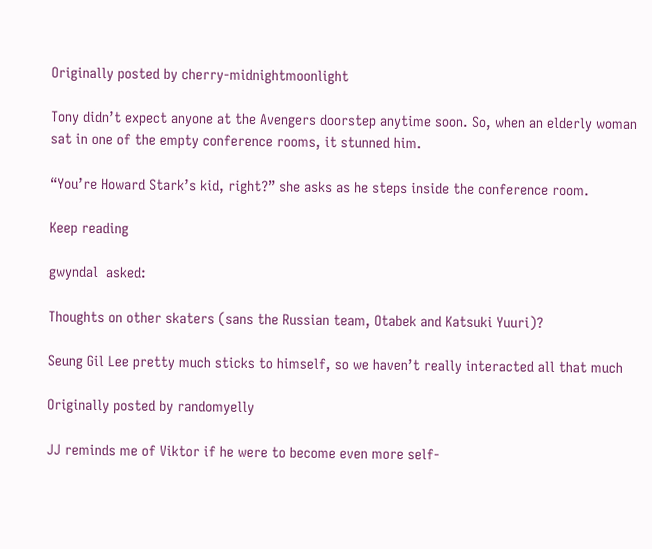Originally posted by cherry-midnightmoonlight

Tony didn’t expect anyone at the Avengers doorstep anytime soon. So, when an elderly woman sat in one of the empty conference rooms, it stunned him.

“You’re Howard Stark’s kid, right?” she asks as he steps inside the conference room.

Keep reading

gwyndal  asked:

Thoughts on other skaters (sans the Russian team, Otabek and Katsuki Yuuri)?

Seung Gil Lee pretty much sticks to himself, so we haven’t really interacted all that much

Originally posted by randomyelly

JJ reminds me of Viktor if he were to become even more self-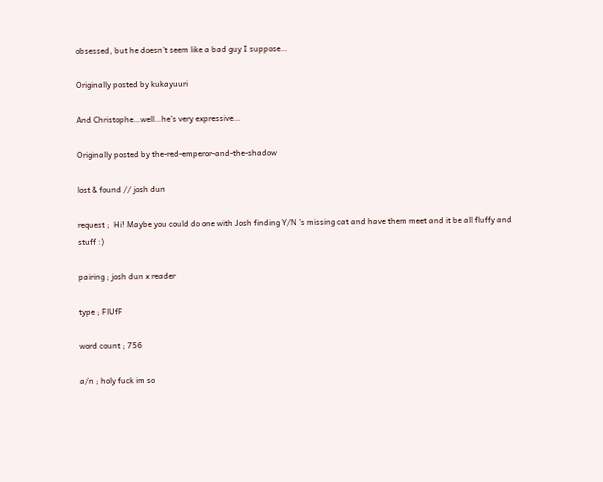obsessed, but he doesn’t seem like a bad guy I suppose…

Originally posted by kukayuuri

And Christophe…well…he’s very expressive…

Originally posted by the-red-emperor-and-the-shadow

lost & found // josh dun

request ;  Hi! Maybe you could do one with Josh finding Y/N ’s missing cat and have them meet and it be all fluffy and stuff :)

pairing ; josh dun x reader

type ; FlUfF

word count ; 756

a/n ; holy fuck im so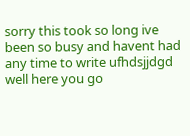sorry this took so long ive been so busy and havent had any time to write ufhdsjjdgd well here you go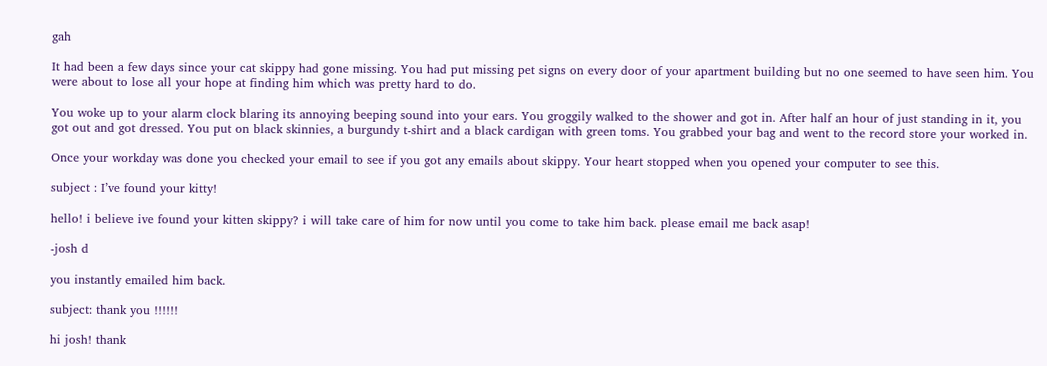gah

It had been a few days since your cat skippy had gone missing. You had put missing pet signs on every door of your apartment building but no one seemed to have seen him. You were about to lose all your hope at finding him which was pretty hard to do.

You woke up to your alarm clock blaring its annoying beeping sound into your ears. You groggily walked to the shower and got in. After half an hour of just standing in it, you got out and got dressed. You put on black skinnies, a burgundy t-shirt and a black cardigan with green toms. You grabbed your bag and went to the record store your worked in.

Once your workday was done you checked your email to see if you got any emails about skippy. Your heart stopped when you opened your computer to see this.

subject : I’ve found your kitty!

hello! i believe ive found your kitten skippy? i will take care of him for now until you come to take him back. please email me back asap!

-josh d

you instantly emailed him back.

subject: thank you !!!!!!

hi josh! thank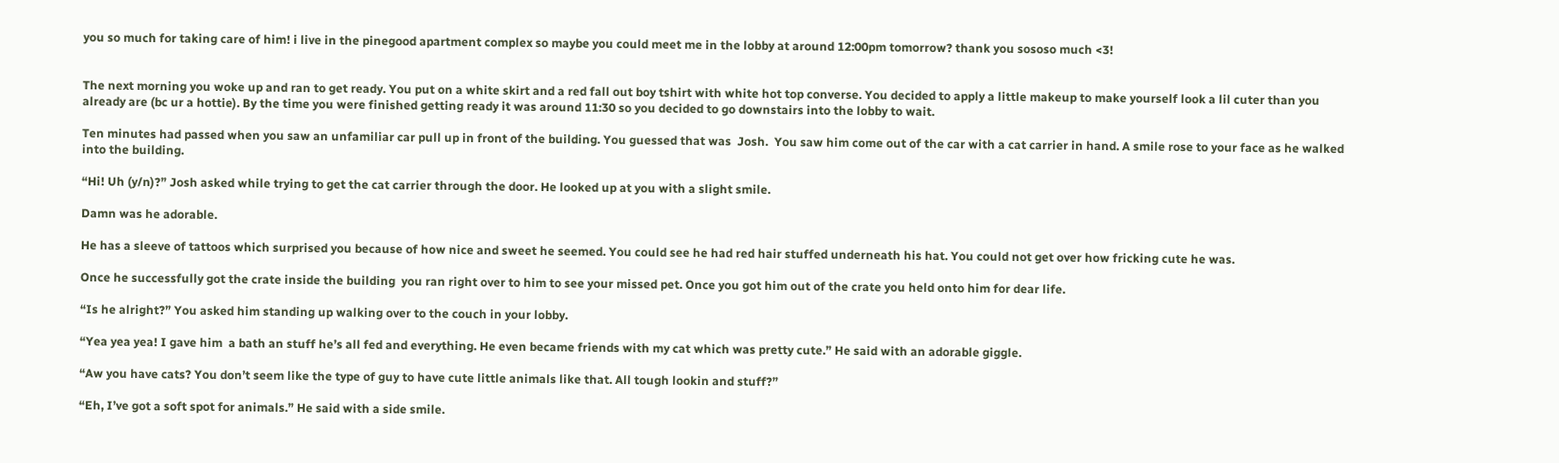you so much for taking care of him! i live in the pinegood apartment complex so maybe you could meet me in the lobby at around 12:00pm tomorrow? thank you sososo much <3!


The next morning you woke up and ran to get ready. You put on a white skirt and a red fall out boy tshirt with white hot top converse. You decided to apply a little makeup to make yourself look a lil cuter than you already are (bc ur a hottie). By the time you were finished getting ready it was around 11:30 so you decided to go downstairs into the lobby to wait.

Ten minutes had passed when you saw an unfamiliar car pull up in front of the building. You guessed that was  Josh.  You saw him come out of the car with a cat carrier in hand. A smile rose to your face as he walked into the building.

“Hi! Uh (y/n)?” Josh asked while trying to get the cat carrier through the door. He looked up at you with a slight smile.

Damn was he adorable.

He has a sleeve of tattoos which surprised you because of how nice and sweet he seemed. You could see he had red hair stuffed underneath his hat. You could not get over how fricking cute he was.

Once he successfully got the crate inside the building  you ran right over to him to see your missed pet. Once you got him out of the crate you held onto him for dear life.

“Is he alright?” You asked him standing up walking over to the couch in your lobby.

“Yea yea yea! I gave him  a bath an stuff he’s all fed and everything. He even became friends with my cat which was pretty cute.” He said with an adorable giggle.

“Aw you have cats? You don’t seem like the type of guy to have cute little animals like that. All tough lookin and stuff?”

“Eh, I’ve got a soft spot for animals.” He said with a side smile.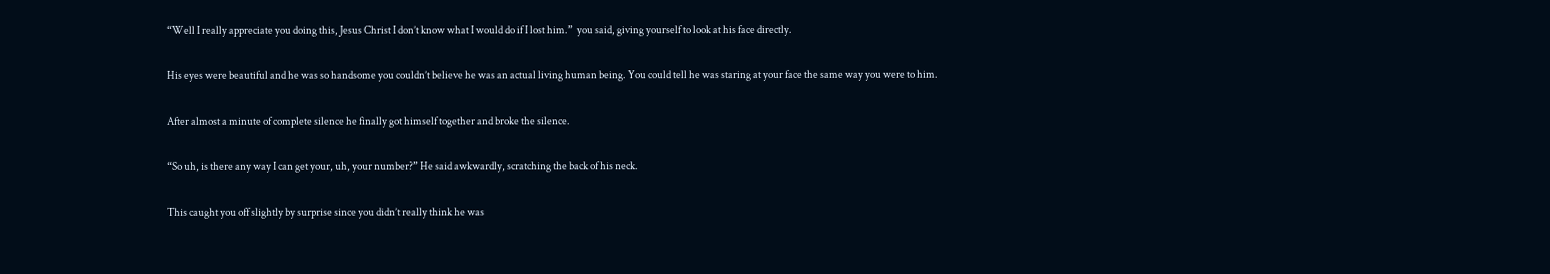“Well I really appreciate you doing this, Jesus Christ I don’t know what I would do if I lost him.”  you said, giving yourself to look at his face directly.

His eyes were beautiful and he was so handsome you couldn’t believe he was an actual living human being. You could tell he was staring at your face the same way you were to him.

After almost a minute of complete silence he finally got himself together and broke the silence.

“So uh, is there any way I can get your, uh, your number?” He said awkwardly, scratching the back of his neck.

This caught you off slightly by surprise since you didn’t really think he was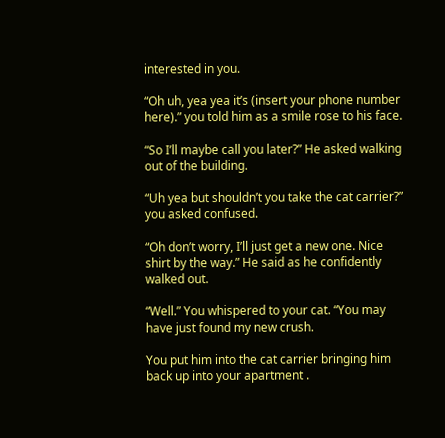interested in you.

“Oh uh, yea yea it’s (insert your phone number here).” you told him as a smile rose to his face.

“So I’ll maybe call you later?” He asked walking out of the building.

“Uh yea but shouldn’t you take the cat carrier?” you asked confused.

“Oh don’t worry, I’ll just get a new one. Nice shirt by the way.” He said as he confidently walked out.

“Well.” You whispered to your cat. “You may have just found my new crush.

You put him into the cat carrier bringing him back up into your apartment .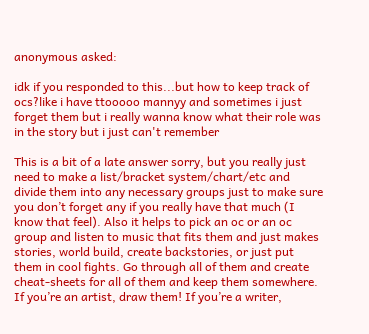anonymous asked:

idk if you responded to this...but how to keep track of ocs?like i have ttooooo mannyy and sometimes i just forget them but i really wanna know what their role was in the story but i just can't remember

This is a bit of a late answer sorry, but you really just need to make a list/bracket system/chart/etc and divide them into any necessary groups just to make sure you don’t forget any if you really have that much (I know that feel). Also it helps to pick an oc or an oc group and listen to music that fits them and just makes stories, world build, create backstories, or just put them in cool fights. Go through all of them and create cheat-sheets for all of them and keep them somewhere. If you’re an artist, draw them! If you’re a writer,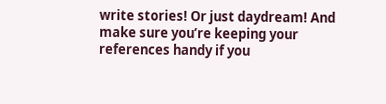write stories! Or just daydream! And make sure you’re keeping your references handy if you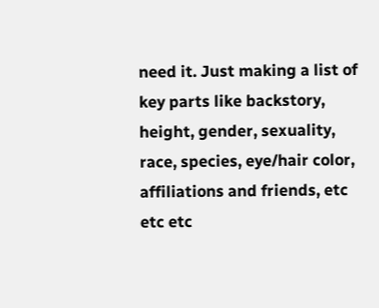need it. Just making a list of key parts like backstory, height, gender, sexuality, race, species, eye/hair color, affiliations and friends, etc etc etc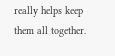really helps keep them all together.